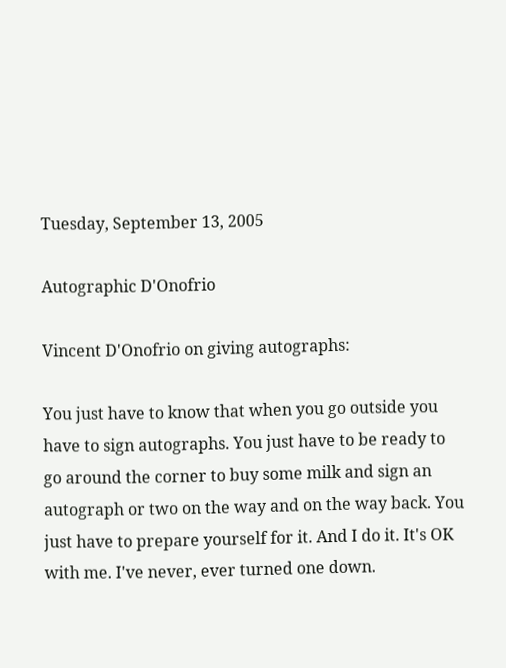Tuesday, September 13, 2005

Autographic D'Onofrio

Vincent D'Onofrio on giving autographs:

You just have to know that when you go outside you have to sign autographs. You just have to be ready to go around the corner to buy some milk and sign an autograph or two on the way and on the way back. You just have to prepare yourself for it. And I do it. It's OK with me. I've never, ever turned one down.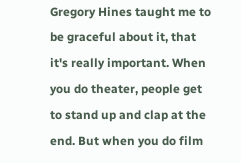Gregory Hines taught me to be graceful about it, that it's really important. When you do theater, people get to stand up and clap at the end. But when you do film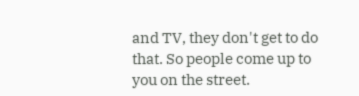and TV, they don't get to do that. So people come up to you on the street.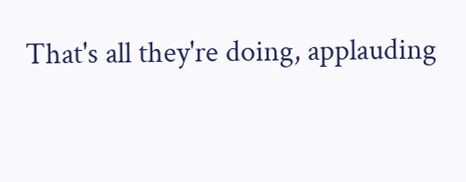That's all they're doing, applauding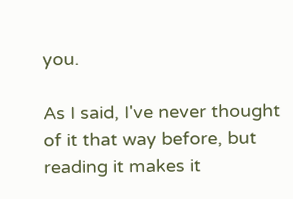you.

As I said, I've never thought of it that way before, but reading it makes it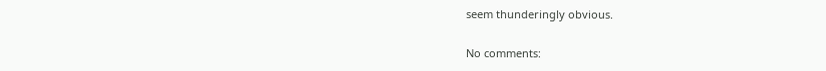seem thunderingly obvious.

No comments: